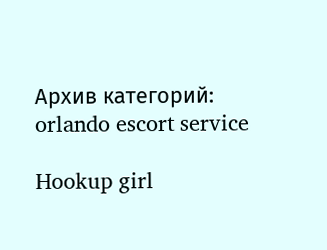Архив категорий: orlando escort service

Hookup girl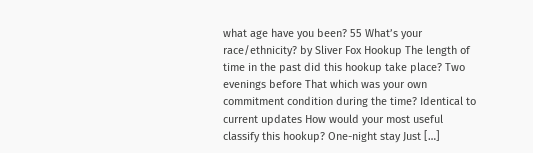what age have you been? 55 What’s your race/ethnicity? by Sliver Fox Hookup The length of time in the past did this hookup take place? Two evenings before That which was your own commitment condition during the time? Identical to current updates How would your most useful classify this hookup? One-night stay Just […]